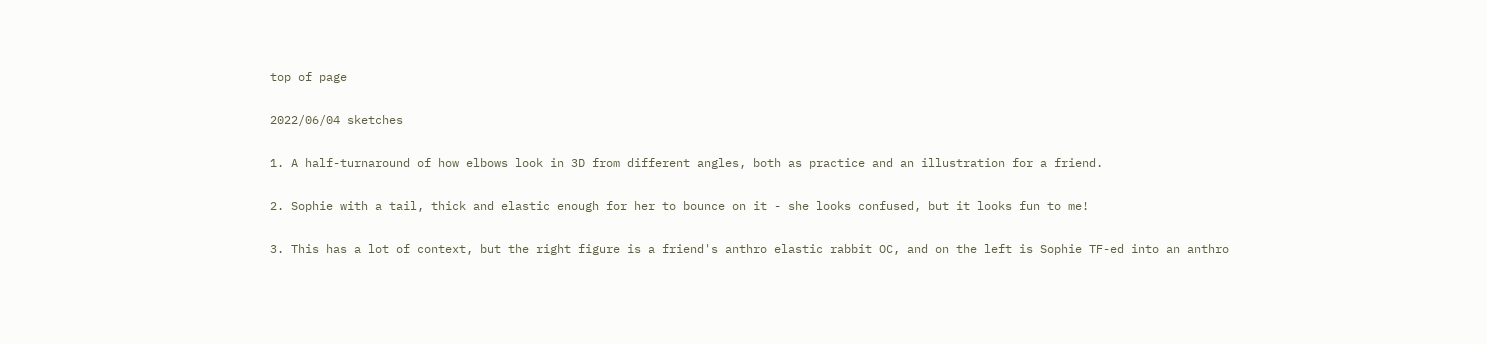top of page

2022/06/04 sketches

1. A half-turnaround of how elbows look in 3D from different angles, both as practice and an illustration for a friend.

2. Sophie with a tail, thick and elastic enough for her to bounce on it - she looks confused, but it looks fun to me!

3. This has a lot of context, but the right figure is a friend's anthro elastic rabbit OC, and on the left is Sophie TF-ed into an anthro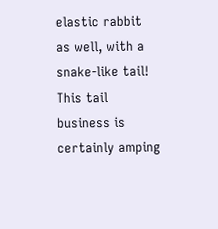elastic rabbit as well, with a snake-like tail! This tail business is certainly amping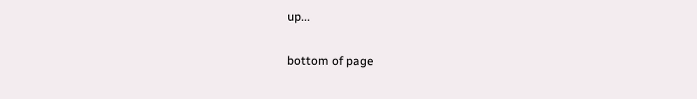up...

bottom of page